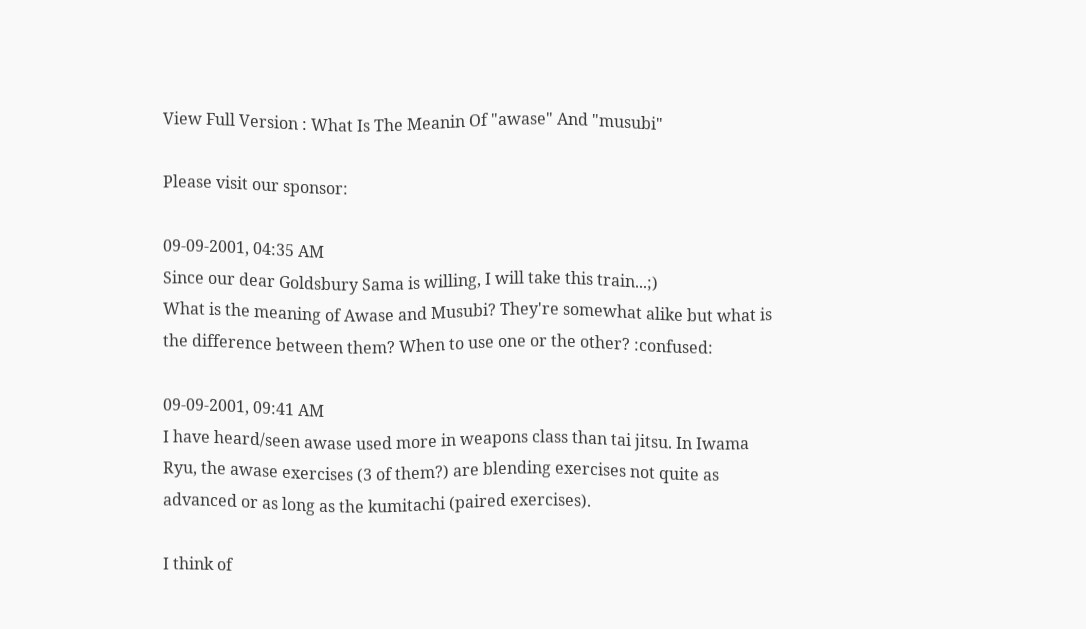View Full Version : What Is The Meanin Of "awase" And "musubi"

Please visit our sponsor:

09-09-2001, 04:35 AM
Since our dear Goldsbury Sama is willing, I will take this train...;)
What is the meaning of Awase and Musubi? They're somewhat alike but what is the difference between them? When to use one or the other? :confused:

09-09-2001, 09:41 AM
I have heard/seen awase used more in weapons class than tai jitsu. In Iwama Ryu, the awase exercises (3 of them?) are blending exercises not quite as advanced or as long as the kumitachi (paired exercises).

I think of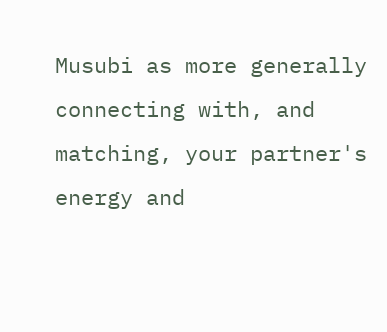Musubi as more generally connecting with, and matching, your partner's energy and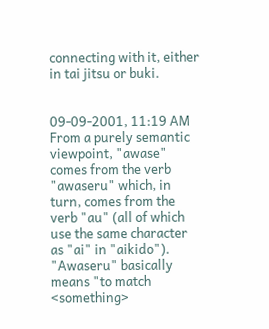connecting with it, either in tai jitsu or buki.


09-09-2001, 11:19 AM
From a purely semantic viewpoint, "awase" comes from the verb "awaseru" which, in turn, comes from the verb "au" (all of which use the same character as "ai" in "aikido"). "Awaseru" basically means "to match <something>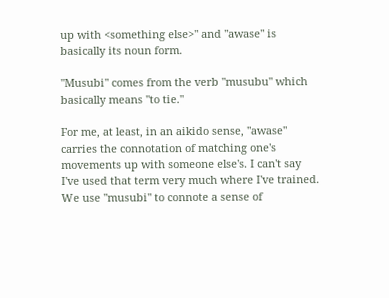up with <something else>" and "awase" is basically its noun form.

"Musubi" comes from the verb "musubu" which basically means "to tie."

For me, at least, in an aikido sense, "awase" carries the connotation of matching one's movements up with someone else's. I can't say I've used that term very much where I've trained. We use "musubi" to connote a sense of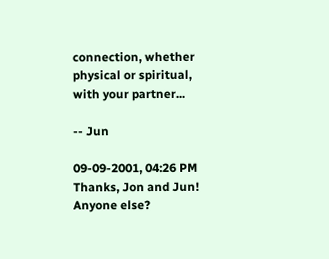connection, whether physical or spiritual, with your partner...

-- Jun

09-09-2001, 04:26 PM
Thanks, Jon and Jun!
Anyone else?